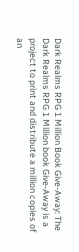Dark Realms RPG 1 Million Book Give-Away: The Dark Realms RPG 1 Million book Give-Away is a project to print and distribute a million copies of an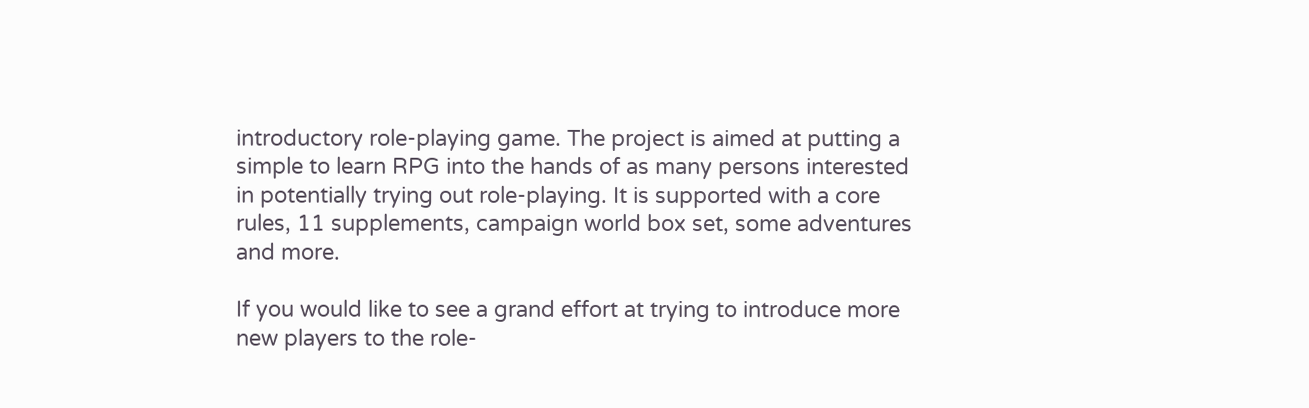introductory role-playing game. The project is aimed at putting a simple to learn RPG into the hands of as many persons interested in potentially trying out role-playing. It is supported with a core rules, 11 supplements, campaign world box set, some adventures and more.

If you would like to see a grand effort at trying to introduce more new players to the role-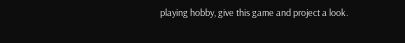playing hobby, give this game and project a look.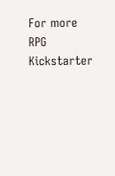For more RPG Kickstarter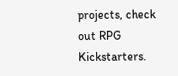projects, check out RPG Kickstarters.